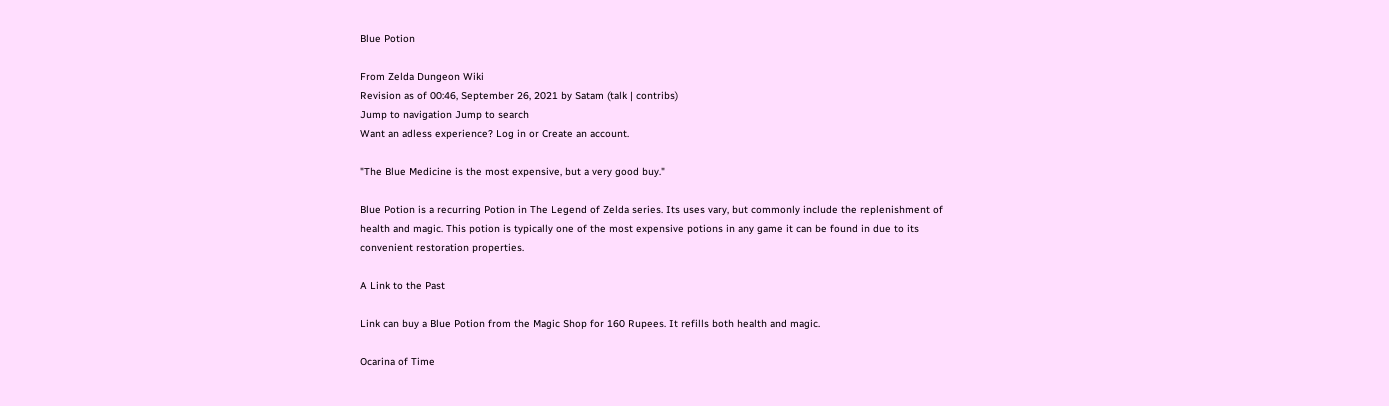Blue Potion

From Zelda Dungeon Wiki
Revision as of 00:46, September 26, 2021 by Satam (talk | contribs)
Jump to navigation Jump to search
Want an adless experience? Log in or Create an account.

"The Blue Medicine is the most expensive, but a very good buy."

Blue Potion is a recurring Potion in The Legend of Zelda series. Its uses vary, but commonly include the replenishment of health and magic. This potion is typically one of the most expensive potions in any game it can be found in due to its convenient restoration properties.

A Link to the Past

Link can buy a Blue Potion from the Magic Shop for 160 Rupees. It refills both health and magic.

Ocarina of Time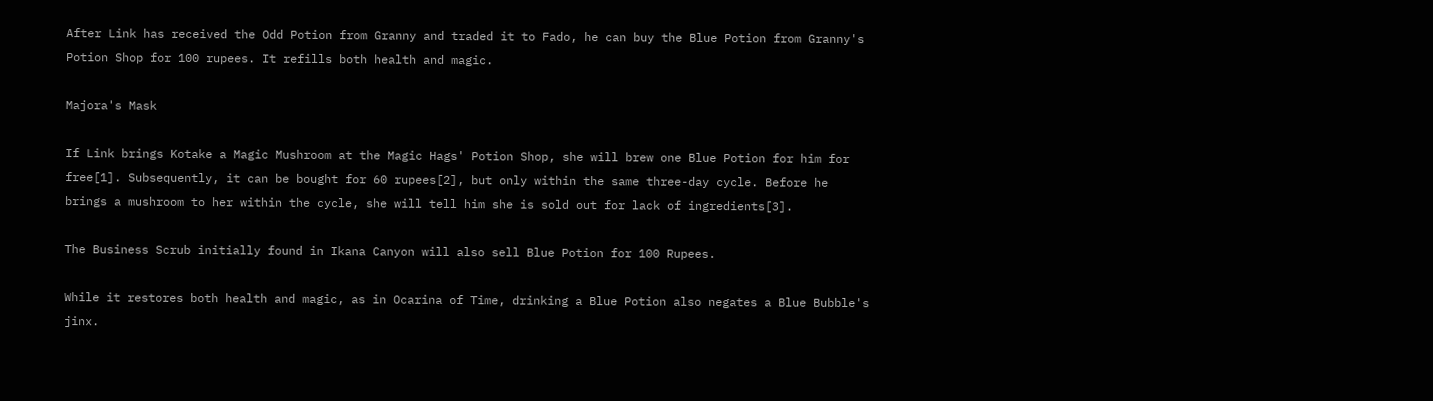After Link has received the Odd Potion from Granny and traded it to Fado, he can buy the Blue Potion from Granny's Potion Shop for 100 rupees. It refills both health and magic.

Majora's Mask

If Link brings Kotake a Magic Mushroom at the Magic Hags' Potion Shop, she will brew one Blue Potion for him for free[1]. Subsequently, it can be bought for 60 rupees[2], but only within the same three-day cycle. Before he brings a mushroom to her within the cycle, she will tell him she is sold out for lack of ingredients[3].

The Business Scrub initially found in Ikana Canyon will also sell Blue Potion for 100 Rupees.

While it restores both health and magic, as in Ocarina of Time, drinking a Blue Potion also negates a Blue Bubble's jinx.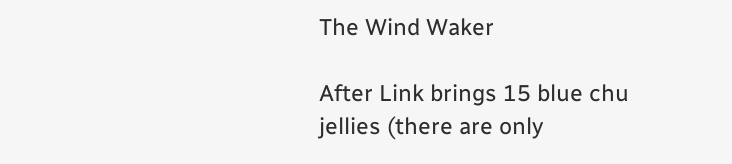The Wind Waker

After Link brings 15 blue chu jellies (there are only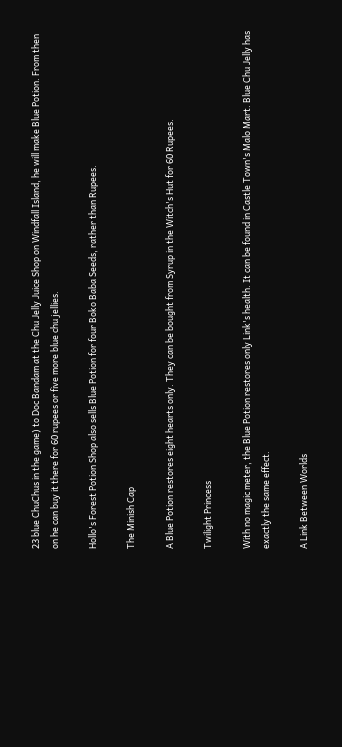23 blue ChuChus in the game) to Doc Bandam at the Chu Jelly Juice Shop on Windfall Island, he will make Blue Potion. From then on he can buy it there for 60 rupees or five more blue chu jellies.

Hollo's Forest Potion Shop also sells Blue Potion for four Boko Baba Seeds, rather than Rupees.

The Minish Cap

A Blue Potion restores eight hearts only. They can be bought from Syrup in the Witch's Hut for 60 Rupees.

Twilight Princess

With no magic meter, the Blue Potion restores only Link's health. It can be found in Castle Town's Malo Mart. Blue Chu Jelly has exactly the same effect.

A Link Between Worlds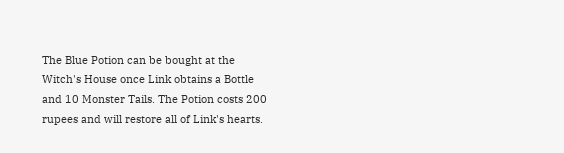The Blue Potion can be bought at the Witch's House once Link obtains a Bottle and 10 Monster Tails. The Potion costs 200 rupees and will restore all of Link's hearts.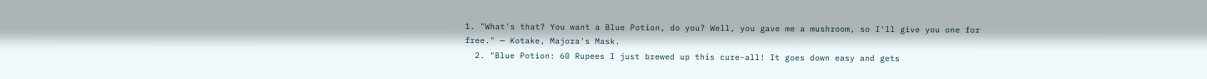1. "What's that? You want a Blue Potion, do you? Well, you gave me a mushroom, so I'll give you one for free." — Kotake, Majora's Mask.
  2. "Blue Potion: 60 Rupees I just brewed up this cure-all! It goes down easy and gets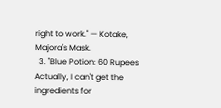right to work." — Kotake, Majora's Mask.
  3. "Blue Potion: 60 Rupees Actually, I can't get the ingredients for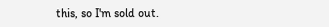this, so I'm sold out.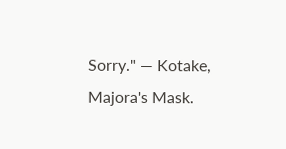Sorry." — Kotake, Majora's Mask.